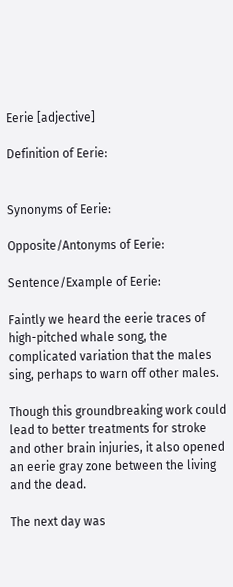Eerie [adjective]

Definition of Eerie:


Synonyms of Eerie:

Opposite/Antonyms of Eerie:

Sentence/Example of Eerie:

Faintly we heard the eerie traces of high-pitched whale song, the complicated variation that the males sing, perhaps to warn off other males.

Though this groundbreaking work could lead to better treatments for stroke and other brain injuries, it also opened an eerie gray zone between the living and the dead.

The next day was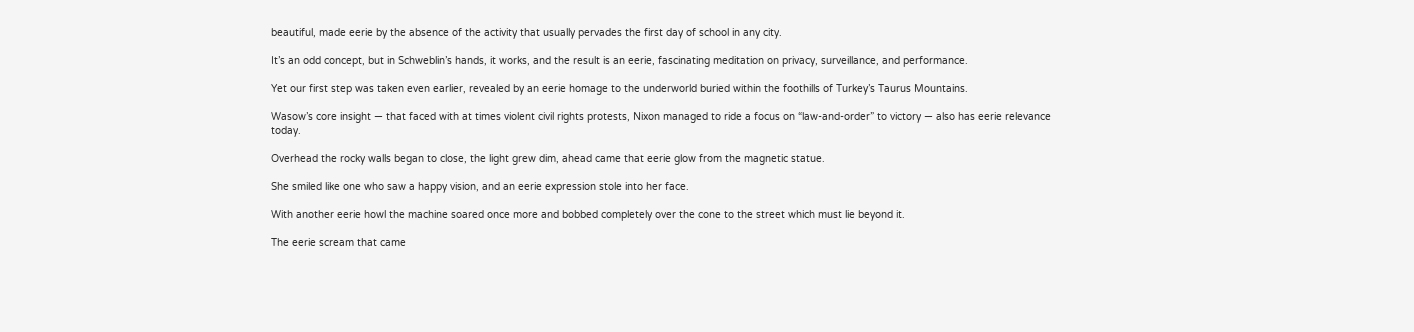beautiful, made eerie by the absence of the activity that usually pervades the first day of school in any city.

It’s an odd concept, but in Schweblin’s hands, it works, and the result is an eerie, fascinating meditation on privacy, surveillance, and performance.

Yet our first step was taken even earlier, revealed by an eerie homage to the underworld buried within the foothills of Turkey’s Taurus Mountains.

Wasow’s core insight — that faced with at times violent civil rights protests, Nixon managed to ride a focus on “law-and-order” to victory — also has eerie relevance today.

Overhead the rocky walls began to close, the light grew dim, ahead came that eerie glow from the magnetic statue.

She smiled like one who saw a happy vision, and an eerie expression stole into her face.

With another eerie howl the machine soared once more and bobbed completely over the cone to the street which must lie beyond it.

The eerie scream that came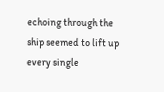echoing through the ship seemed to lift up every single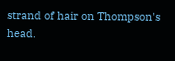strand of hair on Thompson's head.